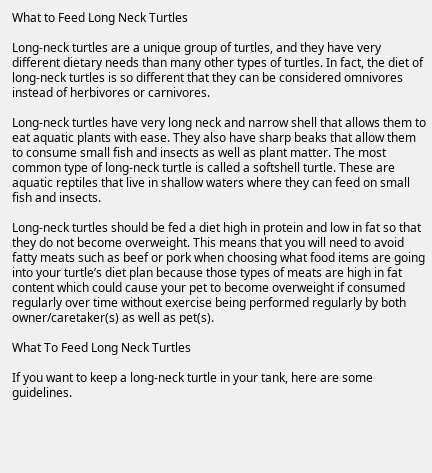What to Feed Long Neck Turtles

Long-neck turtles are a unique group of turtles, and they have very different dietary needs than many other types of turtles. In fact, the diet of long-neck turtles is so different that they can be considered omnivores instead of herbivores or carnivores.

Long-neck turtles have very long neck and narrow shell that allows them to eat aquatic plants with ease. They also have sharp beaks that allow them to consume small fish and insects as well as plant matter. The most common type of long-neck turtle is called a softshell turtle. These are aquatic reptiles that live in shallow waters where they can feed on small fish and insects.

Long-neck turtles should be fed a diet high in protein and low in fat so that they do not become overweight. This means that you will need to avoid fatty meats such as beef or pork when choosing what food items are going into your turtle’s diet plan because those types of meats are high in fat content which could cause your pet to become overweight if consumed regularly over time without exercise being performed regularly by both owner/caretaker(s) as well as pet(s).

What To Feed Long Neck Turtles

If you want to keep a long-neck turtle in your tank, here are some guidelines.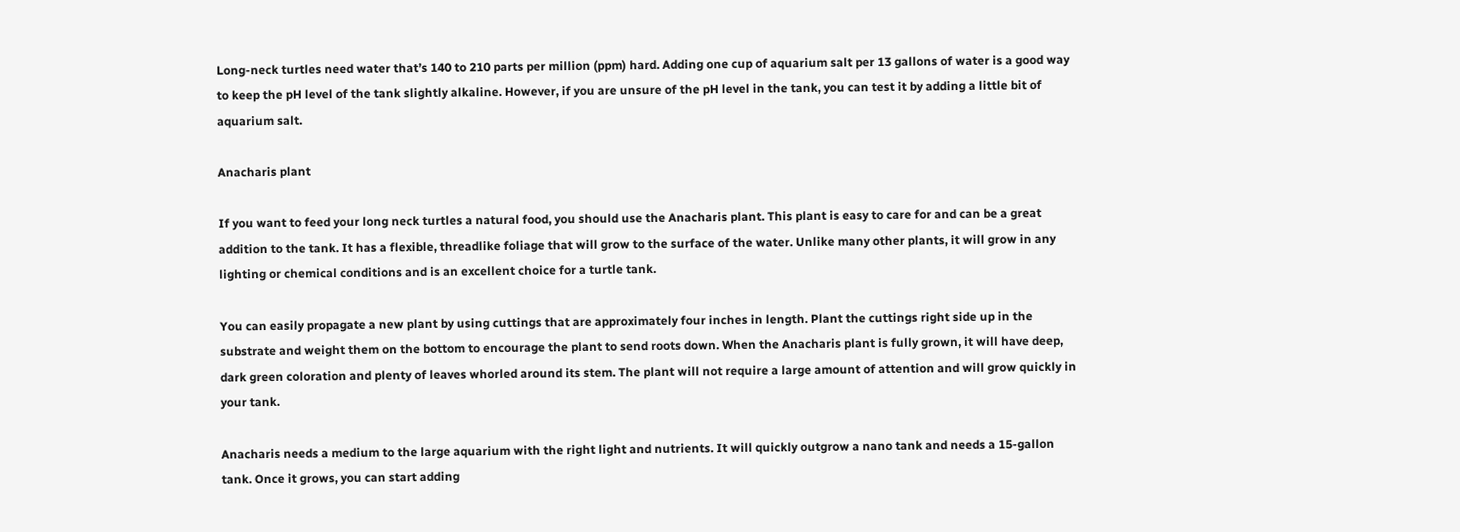Long-neck turtles need water that’s 140 to 210 parts per million (ppm) hard. Adding one cup of aquarium salt per 13 gallons of water is a good way to keep the pH level of the tank slightly alkaline. However, if you are unsure of the pH level in the tank, you can test it by adding a little bit of aquarium salt.

Anacharis plant

If you want to feed your long neck turtles a natural food, you should use the Anacharis plant. This plant is easy to care for and can be a great addition to the tank. It has a flexible, threadlike foliage that will grow to the surface of the water. Unlike many other plants, it will grow in any lighting or chemical conditions and is an excellent choice for a turtle tank.

You can easily propagate a new plant by using cuttings that are approximately four inches in length. Plant the cuttings right side up in the substrate and weight them on the bottom to encourage the plant to send roots down. When the Anacharis plant is fully grown, it will have deep, dark green coloration and plenty of leaves whorled around its stem. The plant will not require a large amount of attention and will grow quickly in your tank.

Anacharis needs a medium to the large aquarium with the right light and nutrients. It will quickly outgrow a nano tank and needs a 15-gallon tank. Once it grows, you can start adding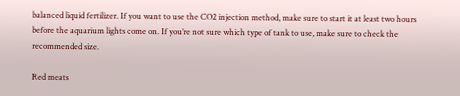balanced liquid fertilizer. If you want to use the CO2 injection method, make sure to start it at least two hours before the aquarium lights come on. If you’re not sure which type of tank to use, make sure to check the recommended size.

Red meats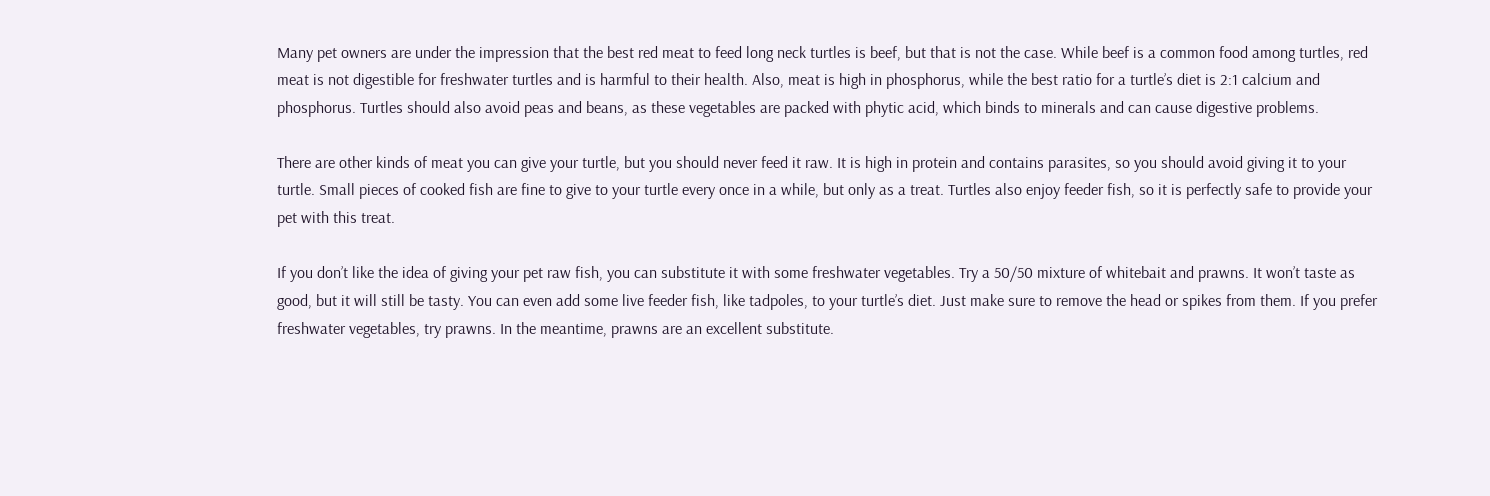Many pet owners are under the impression that the best red meat to feed long neck turtles is beef, but that is not the case. While beef is a common food among turtles, red meat is not digestible for freshwater turtles and is harmful to their health. Also, meat is high in phosphorus, while the best ratio for a turtle’s diet is 2:1 calcium and phosphorus. Turtles should also avoid peas and beans, as these vegetables are packed with phytic acid, which binds to minerals and can cause digestive problems.

There are other kinds of meat you can give your turtle, but you should never feed it raw. It is high in protein and contains parasites, so you should avoid giving it to your turtle. Small pieces of cooked fish are fine to give to your turtle every once in a while, but only as a treat. Turtles also enjoy feeder fish, so it is perfectly safe to provide your pet with this treat.

If you don’t like the idea of giving your pet raw fish, you can substitute it with some freshwater vegetables. Try a 50/50 mixture of whitebait and prawns. It won’t taste as good, but it will still be tasty. You can even add some live feeder fish, like tadpoles, to your turtle’s diet. Just make sure to remove the head or spikes from them. If you prefer freshwater vegetables, try prawns. In the meantime, prawns are an excellent substitute.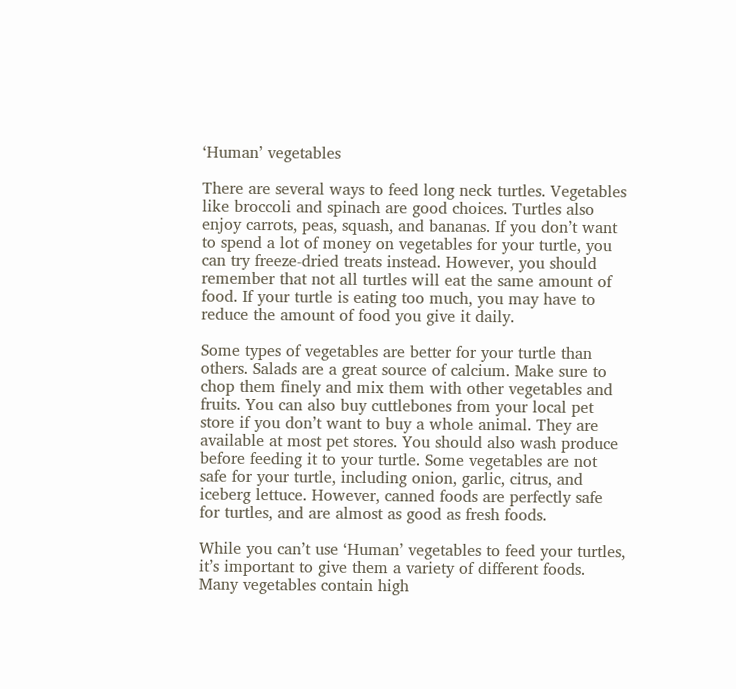‘Human’ vegetables

There are several ways to feed long neck turtles. Vegetables like broccoli and spinach are good choices. Turtles also enjoy carrots, peas, squash, and bananas. If you don’t want to spend a lot of money on vegetables for your turtle, you can try freeze-dried treats instead. However, you should remember that not all turtles will eat the same amount of food. If your turtle is eating too much, you may have to reduce the amount of food you give it daily.

Some types of vegetables are better for your turtle than others. Salads are a great source of calcium. Make sure to chop them finely and mix them with other vegetables and fruits. You can also buy cuttlebones from your local pet store if you don’t want to buy a whole animal. They are available at most pet stores. You should also wash produce before feeding it to your turtle. Some vegetables are not safe for your turtle, including onion, garlic, citrus, and iceberg lettuce. However, canned foods are perfectly safe for turtles, and are almost as good as fresh foods.

While you can’t use ‘Human’ vegetables to feed your turtles, it’s important to give them a variety of different foods. Many vegetables contain high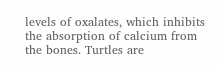levels of oxalates, which inhibits the absorption of calcium from the bones. Turtles are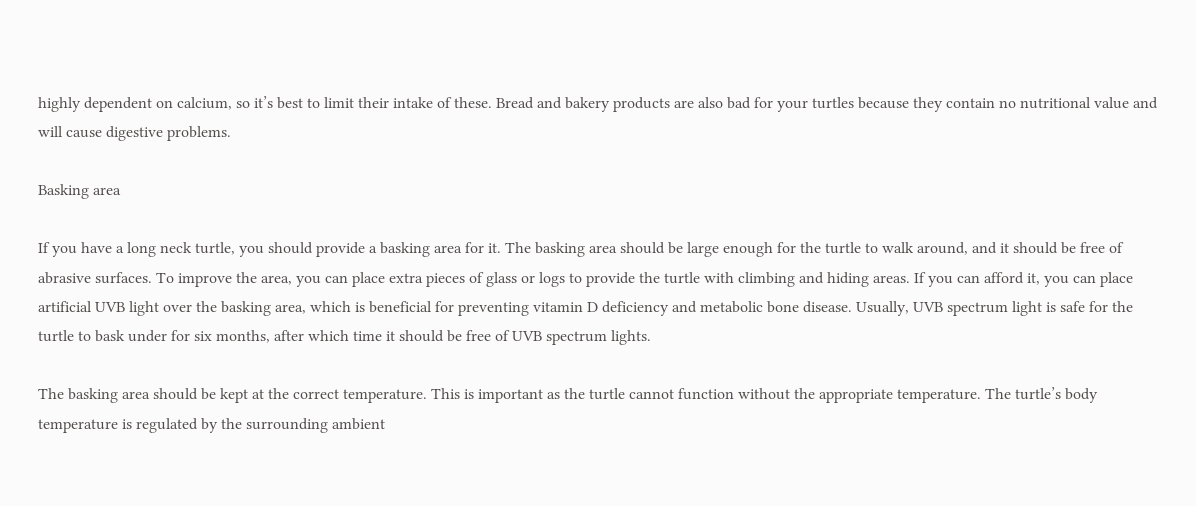highly dependent on calcium, so it’s best to limit their intake of these. Bread and bakery products are also bad for your turtles because they contain no nutritional value and will cause digestive problems.

Basking area

If you have a long neck turtle, you should provide a basking area for it. The basking area should be large enough for the turtle to walk around, and it should be free of abrasive surfaces. To improve the area, you can place extra pieces of glass or logs to provide the turtle with climbing and hiding areas. If you can afford it, you can place artificial UVB light over the basking area, which is beneficial for preventing vitamin D deficiency and metabolic bone disease. Usually, UVB spectrum light is safe for the turtle to bask under for six months, after which time it should be free of UVB spectrum lights.

The basking area should be kept at the correct temperature. This is important as the turtle cannot function without the appropriate temperature. The turtle’s body temperature is regulated by the surrounding ambient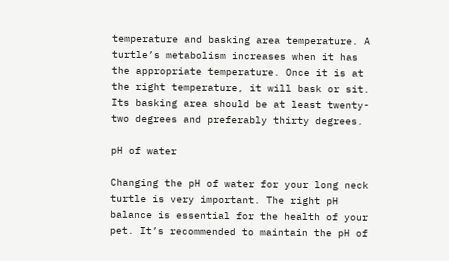temperature and basking area temperature. A turtle’s metabolism increases when it has the appropriate temperature. Once it is at the right temperature, it will bask or sit. Its basking area should be at least twenty-two degrees and preferably thirty degrees.

pH of water

Changing the pH of water for your long neck turtle is very important. The right pH balance is essential for the health of your pet. It’s recommended to maintain the pH of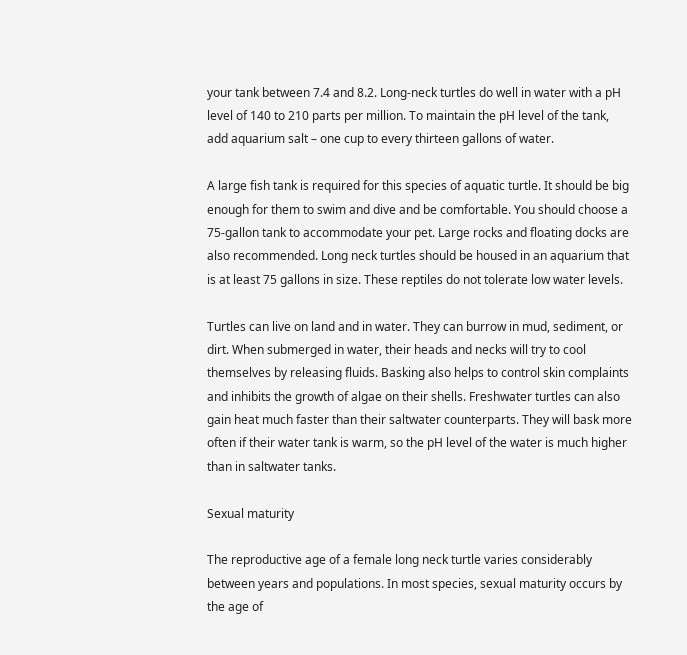your tank between 7.4 and 8.2. Long-neck turtles do well in water with a pH level of 140 to 210 parts per million. To maintain the pH level of the tank, add aquarium salt – one cup to every thirteen gallons of water.

A large fish tank is required for this species of aquatic turtle. It should be big enough for them to swim and dive and be comfortable. You should choose a 75-gallon tank to accommodate your pet. Large rocks and floating docks are also recommended. Long neck turtles should be housed in an aquarium that is at least 75 gallons in size. These reptiles do not tolerate low water levels.

Turtles can live on land and in water. They can burrow in mud, sediment, or dirt. When submerged in water, their heads and necks will try to cool themselves by releasing fluids. Basking also helps to control skin complaints and inhibits the growth of algae on their shells. Freshwater turtles can also gain heat much faster than their saltwater counterparts. They will bask more often if their water tank is warm, so the pH level of the water is much higher than in saltwater tanks.

Sexual maturity

The reproductive age of a female long neck turtle varies considerably between years and populations. In most species, sexual maturity occurs by the age of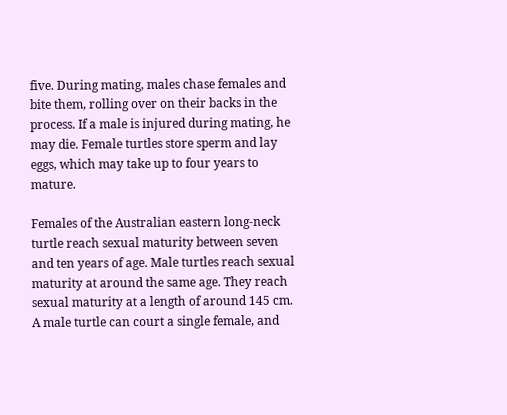five. During mating, males chase females and bite them, rolling over on their backs in the process. If a male is injured during mating, he may die. Female turtles store sperm and lay eggs, which may take up to four years to mature.

Females of the Australian eastern long-neck turtle reach sexual maturity between seven and ten years of age. Male turtles reach sexual maturity at around the same age. They reach sexual maturity at a length of around 145 cm. A male turtle can court a single female, and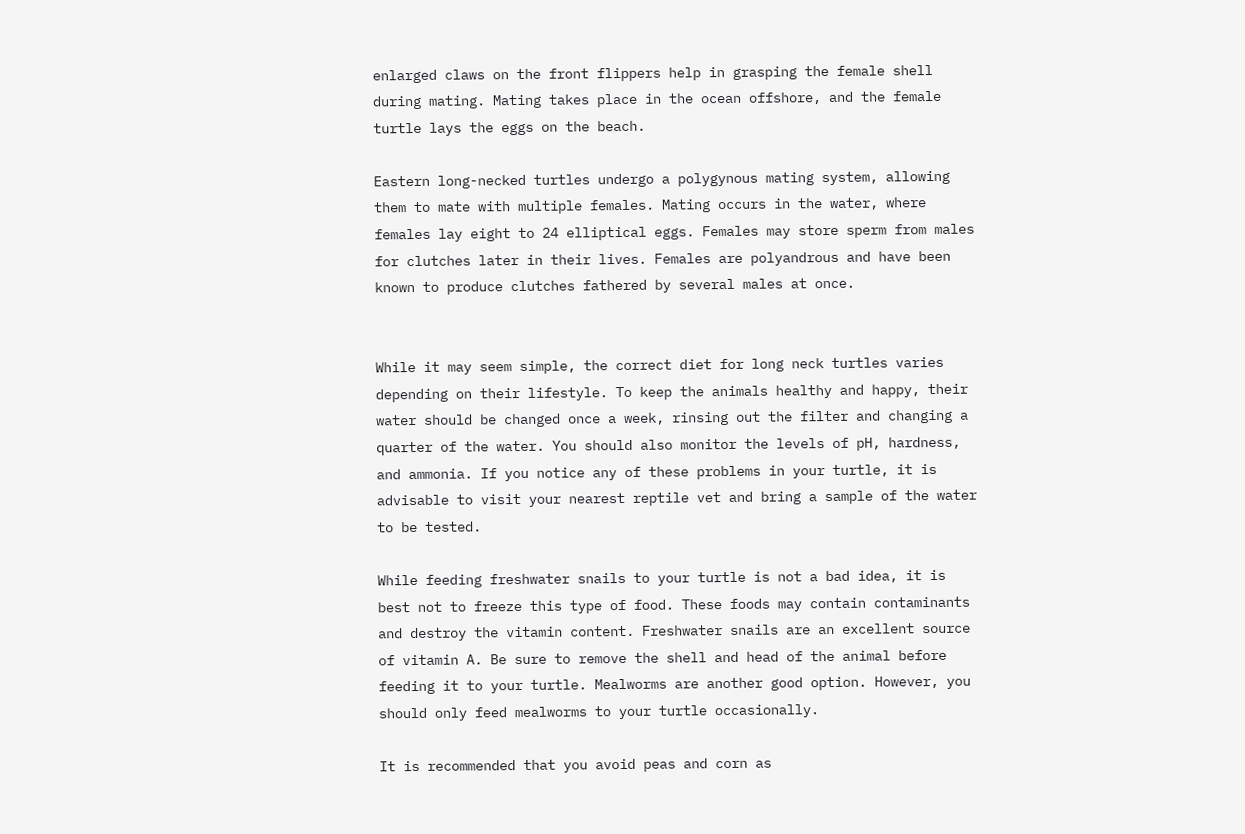enlarged claws on the front flippers help in grasping the female shell during mating. Mating takes place in the ocean offshore, and the female turtle lays the eggs on the beach.

Eastern long-necked turtles undergo a polygynous mating system, allowing them to mate with multiple females. Mating occurs in the water, where females lay eight to 24 elliptical eggs. Females may store sperm from males for clutches later in their lives. Females are polyandrous and have been known to produce clutches fathered by several males at once.


While it may seem simple, the correct diet for long neck turtles varies depending on their lifestyle. To keep the animals healthy and happy, their water should be changed once a week, rinsing out the filter and changing a quarter of the water. You should also monitor the levels of pH, hardness, and ammonia. If you notice any of these problems in your turtle, it is advisable to visit your nearest reptile vet and bring a sample of the water to be tested.

While feeding freshwater snails to your turtle is not a bad idea, it is best not to freeze this type of food. These foods may contain contaminants and destroy the vitamin content. Freshwater snails are an excellent source of vitamin A. Be sure to remove the shell and head of the animal before feeding it to your turtle. Mealworms are another good option. However, you should only feed mealworms to your turtle occasionally.

It is recommended that you avoid peas and corn as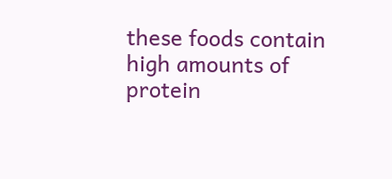these foods contain high amounts of protein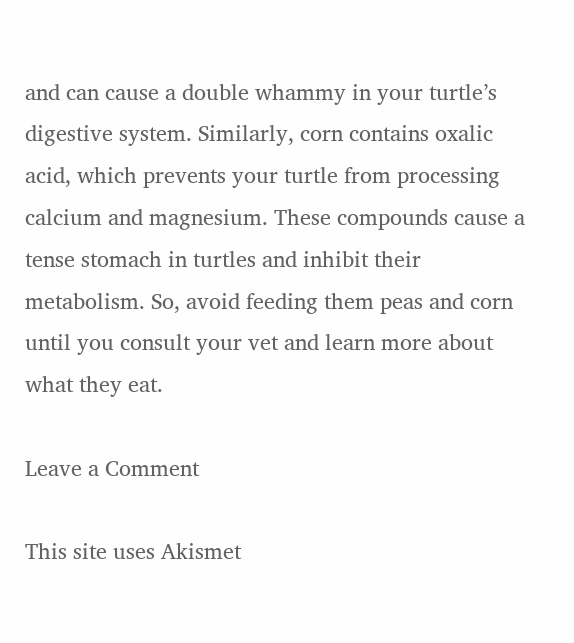and can cause a double whammy in your turtle’s digestive system. Similarly, corn contains oxalic acid, which prevents your turtle from processing calcium and magnesium. These compounds cause a tense stomach in turtles and inhibit their metabolism. So, avoid feeding them peas and corn until you consult your vet and learn more about what they eat.

Leave a Comment

This site uses Akismet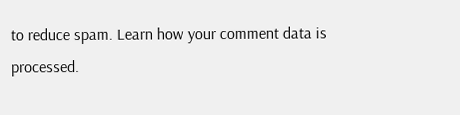to reduce spam. Learn how your comment data is processed.